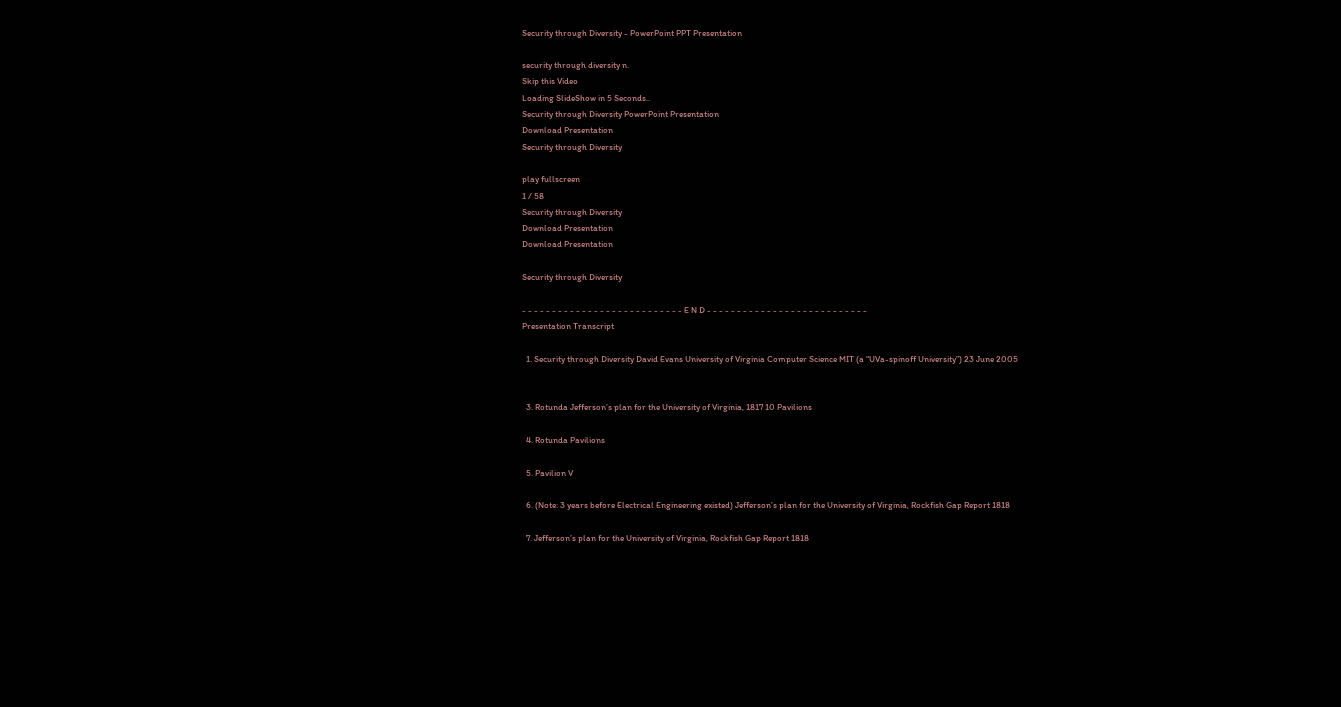Security through Diversity - PowerPoint PPT Presentation

security through diversity n.
Skip this Video
Loading SlideShow in 5 Seconds..
Security through Diversity PowerPoint Presentation
Download Presentation
Security through Diversity

play fullscreen
1 / 58
Security through Diversity
Download Presentation
Download Presentation

Security through Diversity

- - - - - - - - - - - - - - - - - - - - - - - - - - - E N D - - - - - - - - - - - - - - - - - - - - - - - - - - -
Presentation Transcript

  1. Security through Diversity David Evans University of Virginia Computer Science MIT (a “UVa-spinoff University”) 23 June 2005


  3. Rotunda Jefferson’s plan for the University of Virginia, 1817 10 Pavilions

  4. Rotunda Pavilions

  5. Pavilion V

  6. (Note: 3 years before Electrical Engineering existed) Jefferson’s plan for the University of Virginia, Rockfish Gap Report 1818

  7. Jefferson’s plan for the University of Virginia, Rockfish Gap Report 1818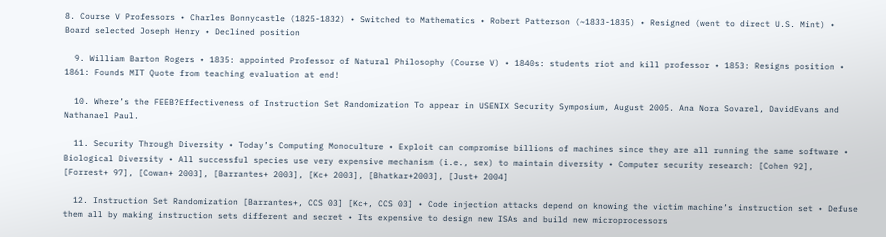8. Course V Professors • Charles Bonnycastle (1825-1832) • Switched to Mathematics • Robert Patterson (~1833-1835) • Resigned (went to direct U.S. Mint) • Board selected Joseph Henry • Declined position

  9. William Barton Rogers • 1835: appointed Professor of Natural Philosophy (Course V) • 1840s: students riot and kill professor • 1853: Resigns position • 1861: Founds MIT Quote from teaching evaluation at end!

  10. Where’s the FEEB?Effectiveness of Instruction Set Randomization To appear in USENIX Security Symposium, August 2005. Ana Nora Sovarel, DavidEvans and Nathanael Paul.

  11. Security Through Diversity • Today’s Computing Monoculture • Exploit can compromise billions of machines since they are all running the same software • Biological Diversity • All successful species use very expensive mechanism (i.e., sex) to maintain diversity • Computer security research: [Cohen 92], [Forrest+ 97], [Cowan+ 2003], [Barrantes+ 2003], [Kc+ 2003], [Bhatkar+2003], [Just+ 2004]

  12. Instruction Set Randomization [Barrantes+, CCS 03] [Kc+, CCS 03] • Code injection attacks depend on knowing the victim machine’s instruction set • Defuse them all by making instruction sets different and secret • Its expensive to design new ISAs and build new microprocessors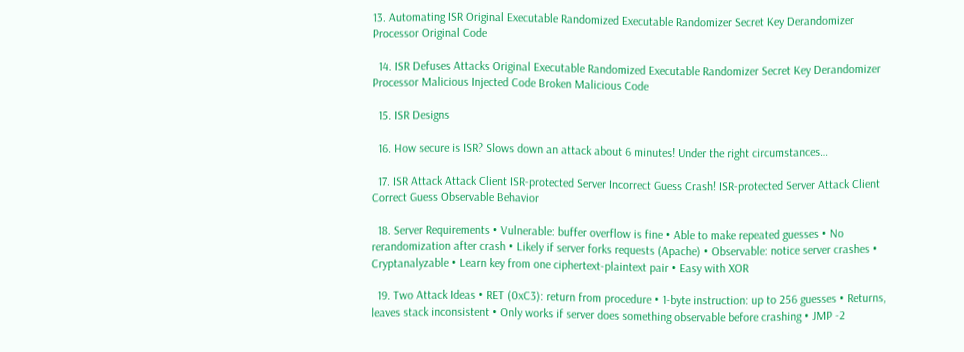13. Automating ISR Original Executable Randomized Executable Randomizer Secret Key Derandomizer Processor Original Code

  14. ISR Defuses Attacks Original Executable Randomized Executable Randomizer Secret Key Derandomizer Processor Malicious Injected Code Broken Malicious Code

  15. ISR Designs

  16. How secure is ISR? Slows down an attack about 6 minutes! Under the right circumstances…

  17. ISR Attack Attack Client ISR-protected Server Incorrect Guess Crash! ISR-protected Server Attack Client Correct Guess Observable Behavior

  18. Server Requirements • Vulnerable: buffer overflow is fine • Able to make repeated guesses • No rerandomization after crash • Likely if server forks requests (Apache) • Observable: notice server crashes • Cryptanalyzable • Learn key from one ciphertext-plaintext pair • Easy with XOR

  19. Two Attack Ideas • RET (0xC3): return from procedure • 1-byte instruction: up to 256 guesses • Returns, leaves stack inconsistent • Only works if server does something observable before crashing • JMP -2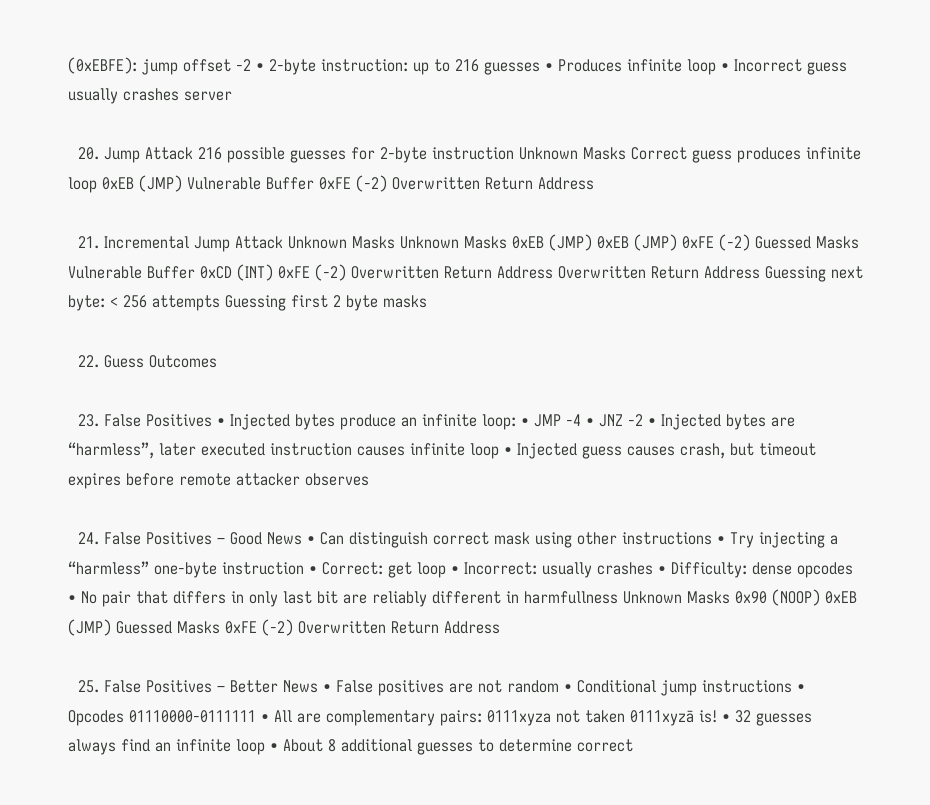(0xEBFE): jump offset -2 • 2-byte instruction: up to 216 guesses • Produces infinite loop • Incorrect guess usually crashes server

  20. Jump Attack 216 possible guesses for 2-byte instruction Unknown Masks Correct guess produces infinite loop 0xEB (JMP) Vulnerable Buffer 0xFE (-2) Overwritten Return Address

  21. Incremental Jump Attack Unknown Masks Unknown Masks 0xEB (JMP) 0xEB (JMP) 0xFE (-2) Guessed Masks Vulnerable Buffer 0xCD (INT) 0xFE (-2) Overwritten Return Address Overwritten Return Address Guessing next byte: < 256 attempts Guessing first 2 byte masks

  22. Guess Outcomes

  23. False Positives • Injected bytes produce an infinite loop: • JMP -4 • JNZ -2 • Injected bytes are “harmless”, later executed instruction causes infinite loop • Injected guess causes crash, but timeout expires before remote attacker observes

  24. False Positives – Good News • Can distinguish correct mask using other instructions • Try injecting a “harmless” one-byte instruction • Correct: get loop • Incorrect: usually crashes • Difficulty: dense opcodes • No pair that differs in only last bit are reliably different in harmfullness Unknown Masks 0x90 (NOOP) 0xEB (JMP) Guessed Masks 0xFE (-2) Overwritten Return Address

  25. False Positives – Better News • False positives are not random • Conditional jump instructions • Opcodes 01110000-0111111 • All are complementary pairs: 0111xyza not taken 0111xyzā is! • 32 guesses always find an infinite loop • About 8 additional guesses to determine correct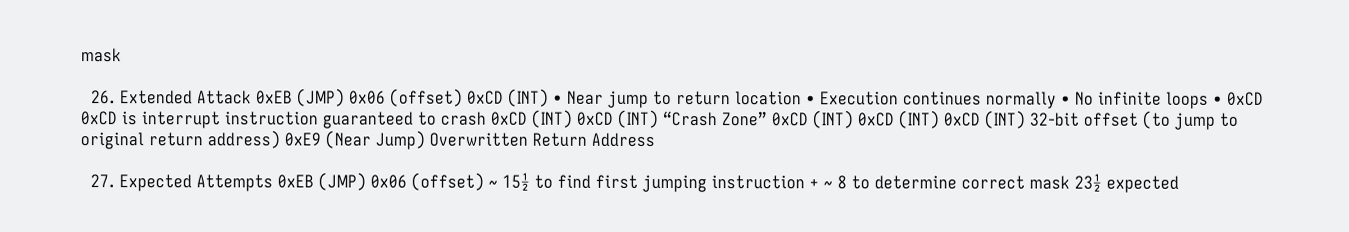mask

  26. Extended Attack 0xEB (JMP) 0x06 (offset) 0xCD (INT) • Near jump to return location • Execution continues normally • No infinite loops • 0xCD 0xCD is interrupt instruction guaranteed to crash 0xCD (INT) 0xCD (INT) “Crash Zone” 0xCD (INT) 0xCD (INT) 0xCD (INT) 32-bit offset (to jump to original return address) 0xE9 (Near Jump) Overwritten Return Address

  27. Expected Attempts 0xEB (JMP) 0x06 (offset) ~ 15½ to find first jumping instruction + ~ 8 to determine correct mask 23½ expected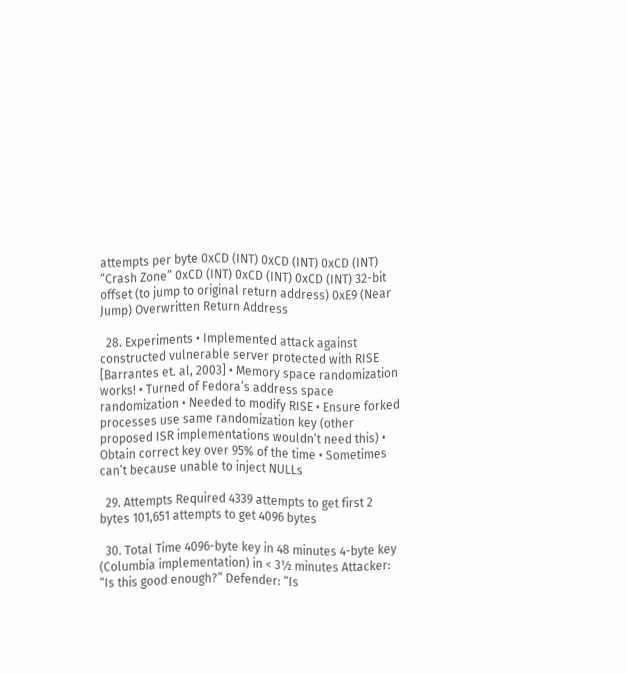attempts per byte 0xCD (INT) 0xCD (INT) 0xCD (INT) “Crash Zone” 0xCD (INT) 0xCD (INT) 0xCD (INT) 32-bit offset (to jump to original return address) 0xE9 (Near Jump) Overwritten Return Address

  28. Experiments • Implemented attack against constructed vulnerable server protected with RISE [Barrantes et. al, 2003] • Memory space randomization works! • Turned of Fedora’s address space randomization • Needed to modify RISE • Ensure forked processes use same randomization key (other proposed ISR implementations wouldn’t need this) • Obtain correct key over 95% of the time • Sometimes can’t because unable to inject NULLs

  29. Attempts Required 4339 attempts to get first 2 bytes 101,651 attempts to get 4096 bytes

  30. Total Time 4096-byte key in 48 minutes 4-byte key (Columbia implementation) in < 3½ minutes Attacker: “Is this good enough?” Defender: “Is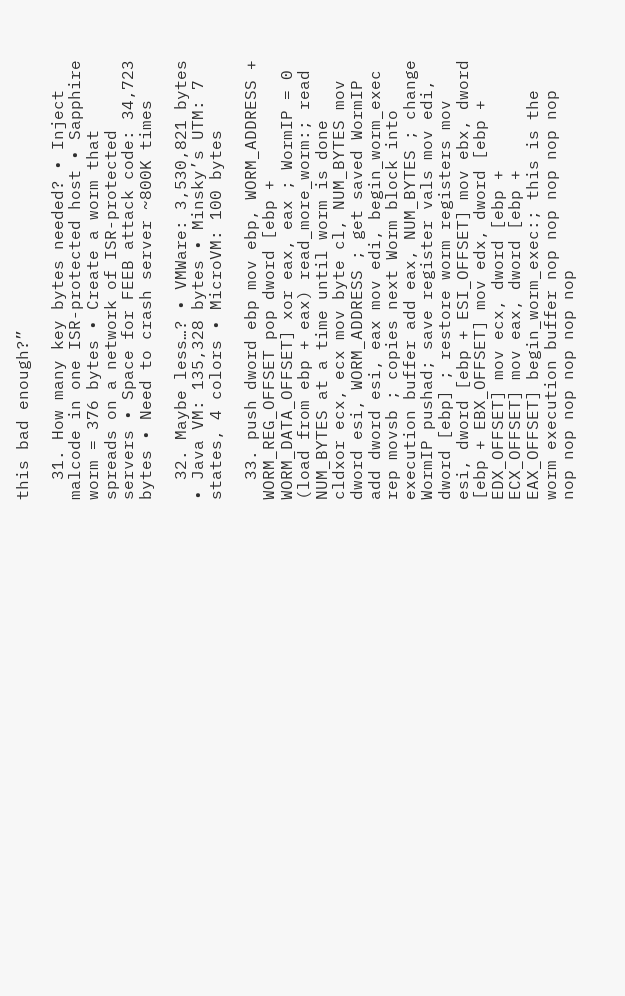this bad enough?”

  31. How many key bytes needed? • Inject malcode in one ISR-protected host • Sapphire worm = 376 bytes • Create a worm that spreads on a network of ISR-protected servers • Space for FEEB attack code: 34,723 bytes • Need to crash server ~800K times

  32. Maybe less…? • VMWare: 3,530,821 bytes • Java VM: 135,328 bytes • Minsky’s UTM: 7 states, 4 colors • MicroVM: 100 bytes

  33. push dword ebp mov ebp, WORM_ADDRESS + WORM_REG_OFFSET pop dword [ebp + WORM_DATA_OFFSET] xor eax, eax ; WormIP = 0 (load from ebp + eax) read_more_worm:; read NUM_BYTES at a time until worm is done cldxor ecx, ecx mov byte cl, NUM_BYTES mov dword esi, WORM_ADDRESS ; get saved WormIP add dword esi, eax mov edi, begin_worm_exec rep movsb ; copies next Worm block into execution buffer add eax, NUM_BYTES ; change WormIP pushad; save register vals mov edi, dword [ebp] ; restore worm registers mov esi, dword [ebp + ESI_OFFSET] mov ebx, dword [ebp + EBX_OFFSET] mov edx, dword [ebp + EDX_OFFSET] mov ecx, dword [ebp + ECX_OFFSET] mov eax, dword [ebp + EAX_OFFSET] begin_worm_exec:; this is the worm execution buffer nop nop nop nop nop nop nop nop nop nop nop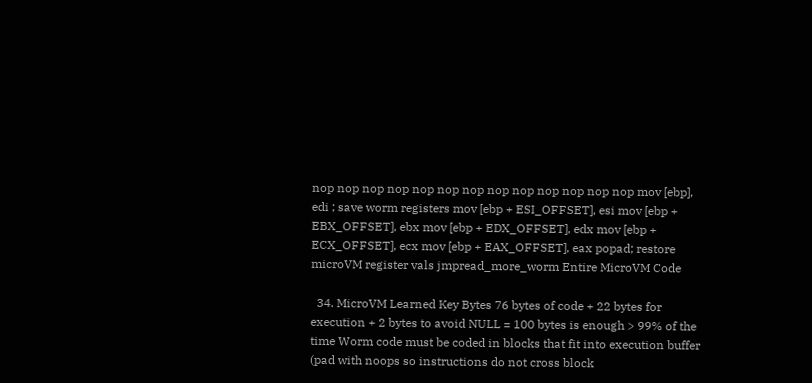nop nop nop nop nop nop nop nop nop nop nop nop nop mov [ebp], edi ; save worm registers mov [ebp + ESI_OFFSET], esi mov [ebp + EBX_OFFSET], ebx mov [ebp + EDX_OFFSET], edx mov [ebp + ECX_OFFSET], ecx mov [ebp + EAX_OFFSET], eax popad; restore microVM register vals jmpread_more_worm Entire MicroVM Code

  34. MicroVM Learned Key Bytes 76 bytes of code + 22 bytes for execution + 2 bytes to avoid NULL = 100 bytes is enough > 99% of the time Worm code must be coded in blocks that fit into execution buffer (pad with noops so instructions do not cross block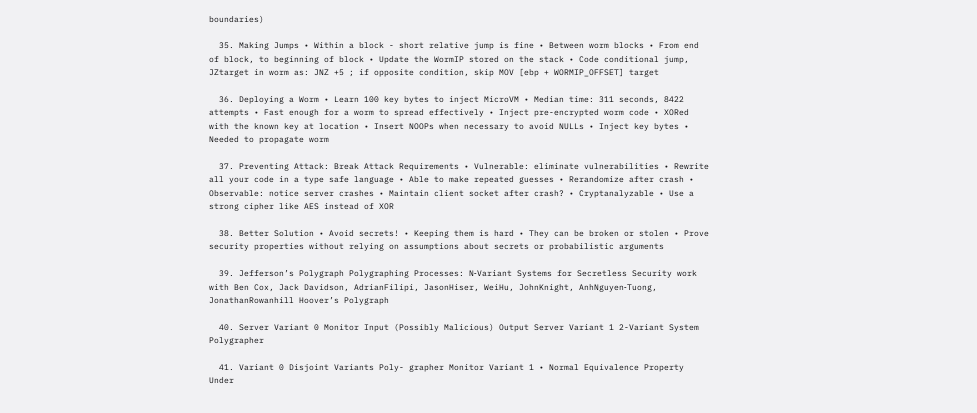boundaries)

  35. Making Jumps • Within a block - short relative jump is fine • Between worm blocks • From end of block, to beginning of block • Update the WormIP stored on the stack • Code conditional jump, JZtarget in worm as: JNZ +5 ; if opposite condition, skip MOV [ebp + WORMIP_OFFSET] target

  36. Deploying a Worm • Learn 100 key bytes to inject MicroVM • Median time: 311 seconds, 8422 attempts • Fast enough for a worm to spread effectively • Inject pre-encrypted worm code • XORed with the known key at location • Insert NOOPs when necessary to avoid NULLs • Inject key bytes • Needed to propagate worm

  37. Preventing Attack: Break Attack Requirements • Vulnerable: eliminate vulnerabilities • Rewrite all your code in a type safe language • Able to make repeated guesses • Rerandomize after crash • Observable: notice server crashes • Maintain client socket after crash? • Cryptanalyzable • Use a strong cipher like AES instead of XOR

  38. Better Solution • Avoid secrets! • Keeping them is hard • They can be broken or stolen • Prove security properties without relying on assumptions about secrets or probabilistic arguments

  39. Jefferson’s Polygraph Polygraphing Processes: N‑Variant Systems for Secretless Security work with Ben Cox, Jack Davidson, AdrianFilipi, JasonHiser, WeiHu, JohnKnight, AnhNguyen‑Tuong, JonathanRowanhill Hoover’s Polygraph

  40. Server Variant 0 Monitor Input (Possibly Malicious) Output Server Variant 1 2-Variant System Polygrapher

  41. Variant 0 Disjoint Variants Poly- grapher Monitor Variant 1 • Normal Equivalence Property Under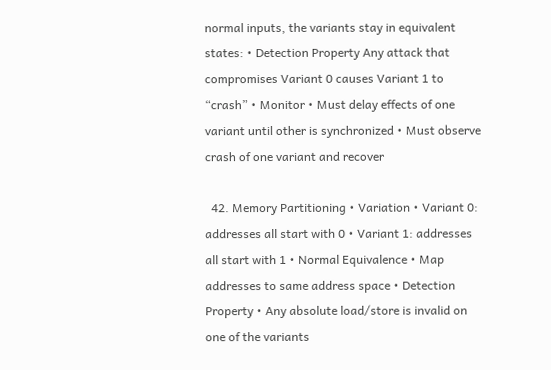normal inputs, the variants stay in equivalent states: • Detection Property Any attack that compromises Variant 0 causes Variant 1 to “crash” • Monitor • Must delay effects of one variant until other is synchronized • Must observe crash of one variant and recover

  42. Memory Partitioning • Variation • Variant 0: addresses all start with 0 • Variant 1: addresses all start with 1 • Normal Equivalence • Map addresses to same address space • Detection Property • Any absolute load/store is invalid on one of the variants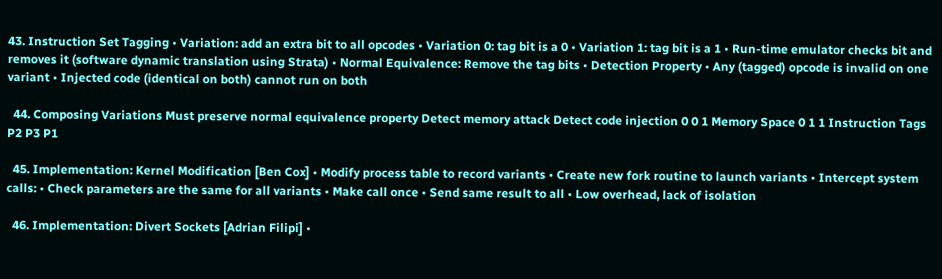43. Instruction Set Tagging • Variation: add an extra bit to all opcodes • Variation 0: tag bit is a 0 • Variation 1: tag bit is a 1 • Run-time emulator checks bit and removes it (software dynamic translation using Strata) • Normal Equivalence: Remove the tag bits • Detection Property • Any (tagged) opcode is invalid on one variant • Injected code (identical on both) cannot run on both

  44. Composing Variations Must preserve normal equivalence property Detect memory attack Detect code injection 0 0 1 Memory Space 0 1 1 Instruction Tags P2 P3 P1

  45. Implementation: Kernel Modification [Ben Cox] • Modify process table to record variants • Create new fork routine to launch variants • Intercept system calls: • Check parameters are the same for all variants • Make call once • Send same result to all • Low overhead, lack of isolation

  46. Implementation: Divert Sockets [Adrian Filipi] •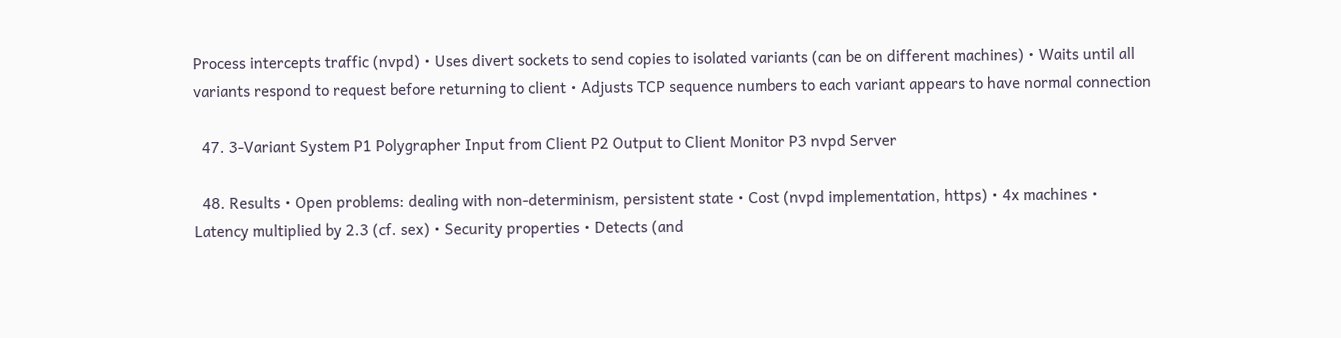Process intercepts traffic (nvpd) • Uses divert sockets to send copies to isolated variants (can be on different machines) • Waits until all variants respond to request before returning to client • Adjusts TCP sequence numbers to each variant appears to have normal connection

  47. 3-Variant System P1 Polygrapher Input from Client P2 Output to Client Monitor P3 nvpd Server

  48. Results • Open problems: dealing with non-determinism, persistent state • Cost (nvpd implementation, https) • 4x machines • Latency multiplied by 2.3 (cf. sex) • Security properties • Detects (and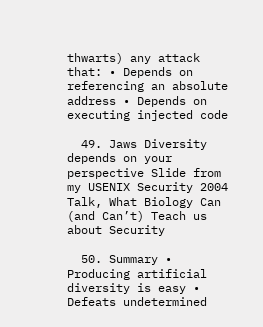thwarts) any attack that: • Depends on referencing an absolute address • Depends on executing injected code

  49. Jaws Diversity depends on your perspective Slide from my USENIX Security 2004 Talk, What Biology Can (and Can’t) Teach us about Security

  50. Summary • Producing artificial diversity is easy • Defeats undetermined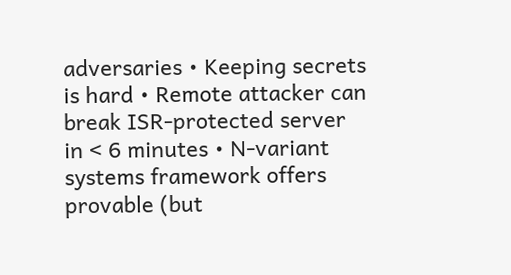adversaries • Keeping secrets is hard • Remote attacker can break ISR-protected server in < 6 minutes • N-variant systems framework offers provable (but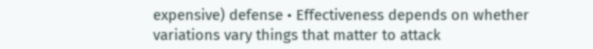expensive) defense • Effectiveness depends on whether variations vary things that matter to attack